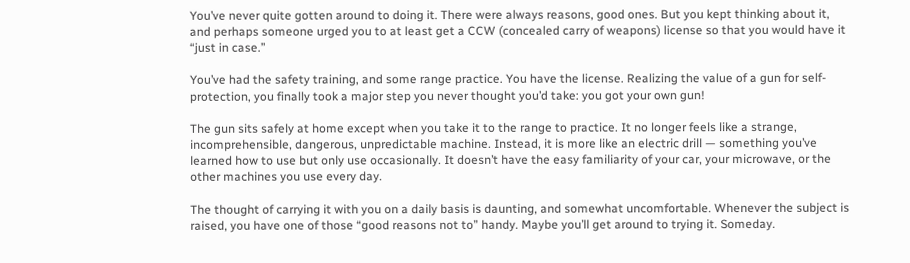You’ve never quite gotten around to doing it. There were always reasons, good ones. But you kept thinking about it, and perhaps someone urged you to at least get a CCW (concealed carry of weapons) license so that you would have it “just in case.”

You’ve had the safety training, and some range practice. You have the license. Realizing the value of a gun for self-protection, you finally took a major step you never thought you’d take: you got your own gun!

The gun sits safely at home except when you take it to the range to practice. It no longer feels like a strange, incomprehensible, dangerous, unpredictable machine. Instead, it is more like an electric drill — something you’ve learned how to use but only use occasionally. It doesn’t have the easy familiarity of your car, your microwave, or the other machines you use every day.

The thought of carrying it with you on a daily basis is daunting, and somewhat uncomfortable. Whenever the subject is raised, you have one of those “good reasons not to” handy. Maybe you’ll get around to trying it. Someday.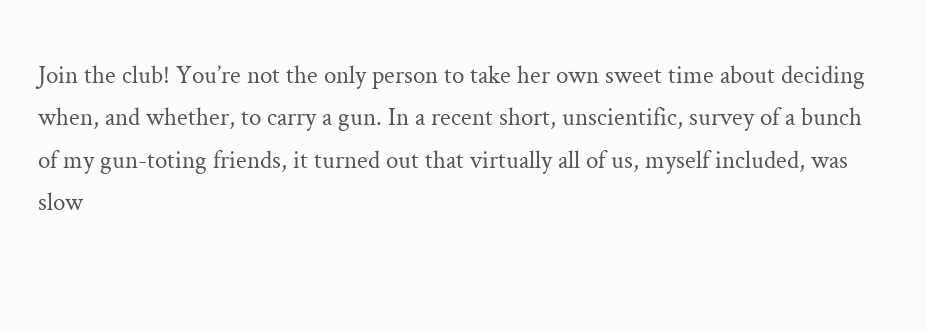Join the club! You’re not the only person to take her own sweet time about deciding when, and whether, to carry a gun. In a recent short, unscientific, survey of a bunch of my gun-toting friends, it turned out that virtually all of us, myself included, was slow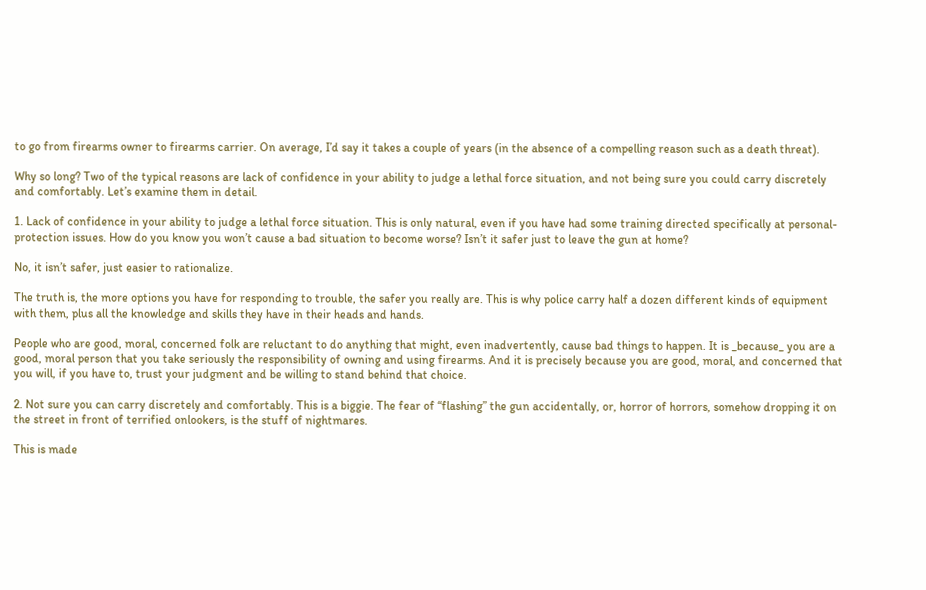to go from firearms owner to firearms carrier. On average, I’d say it takes a couple of years (in the absence of a compelling reason such as a death threat).

Why so long? Two of the typical reasons are lack of confidence in your ability to judge a lethal force situation, and not being sure you could carry discretely and comfortably. Let’s examine them in detail.

1. Lack of confidence in your ability to judge a lethal force situation. This is only natural, even if you have had some training directed specifically at personal-protection issues. How do you know you won’t cause a bad situation to become worse? Isn’t it safer just to leave the gun at home?

No, it isn’t safer, just easier to rationalize.

The truth is, the more options you have for responding to trouble, the safer you really are. This is why police carry half a dozen different kinds of equipment with them, plus all the knowledge and skills they have in their heads and hands.

People who are good, moral, concerned folk are reluctant to do anything that might, even inadvertently, cause bad things to happen. It is _because_ you are a good, moral person that you take seriously the responsibility of owning and using firearms. And it is precisely because you are good, moral, and concerned that you will, if you have to, trust your judgment and be willing to stand behind that choice.

2. Not sure you can carry discretely and comfortably. This is a biggie. The fear of “flashing” the gun accidentally, or, horror of horrors, somehow dropping it on the street in front of terrified onlookers, is the stuff of nightmares.

This is made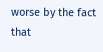worse by the fact that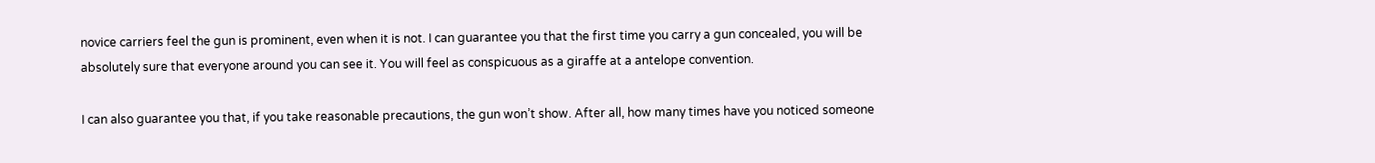novice carriers feel the gun is prominent, even when it is not. I can guarantee you that the first time you carry a gun concealed, you will be absolutely sure that everyone around you can see it. You will feel as conspicuous as a giraffe at a antelope convention.

I can also guarantee you that, if you take reasonable precautions, the gun won’t show. After all, how many times have you noticed someone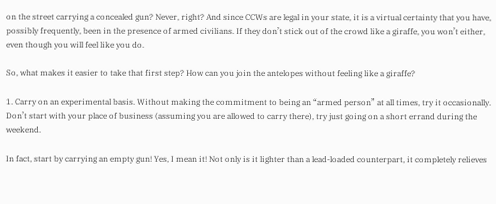on the street carrying a concealed gun? Never, right? And since CCWs are legal in your state, it is a virtual certainty that you have, possibly frequently, been in the presence of armed civilians. If they don’t stick out of the crowd like a giraffe, you won’t either, even though you will feel like you do.

So, what makes it easier to take that first step? How can you join the antelopes without feeling like a giraffe?

1. Carry on an experimental basis. Without making the commitment to being an “armed person” at all times, try it occasionally. Don’t start with your place of business (assuming you are allowed to carry there), try just going on a short errand during the weekend.

In fact, start by carrying an empty gun! Yes, I mean it! Not only is it lighter than a lead-loaded counterpart, it completely relieves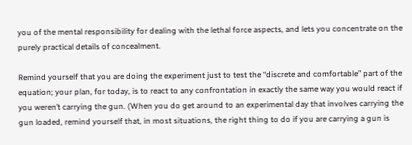you of the mental responsibility for dealing with the lethal force aspects, and lets you concentrate on the purely practical details of concealment.

Remind yourself that you are doing the experiment just to test the “discrete and comfortable” part of the equation; your plan, for today, is to react to any confrontation in exactly the same way you would react if you weren’t carrying the gun. (When you do get around to an experimental day that involves carrying the gun loaded, remind yourself that, in most situations, the right thing to do if you are carrying a gun is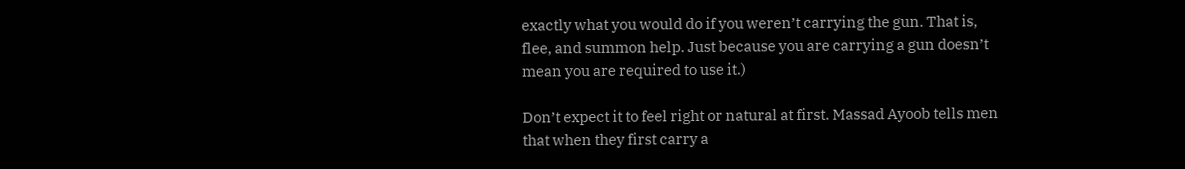exactly what you would do if you weren’t carrying the gun. That is, flee, and summon help. Just because you are carrying a gun doesn’t mean you are required to use it.)

Don’t expect it to feel right or natural at first. Massad Ayoob tells men that when they first carry a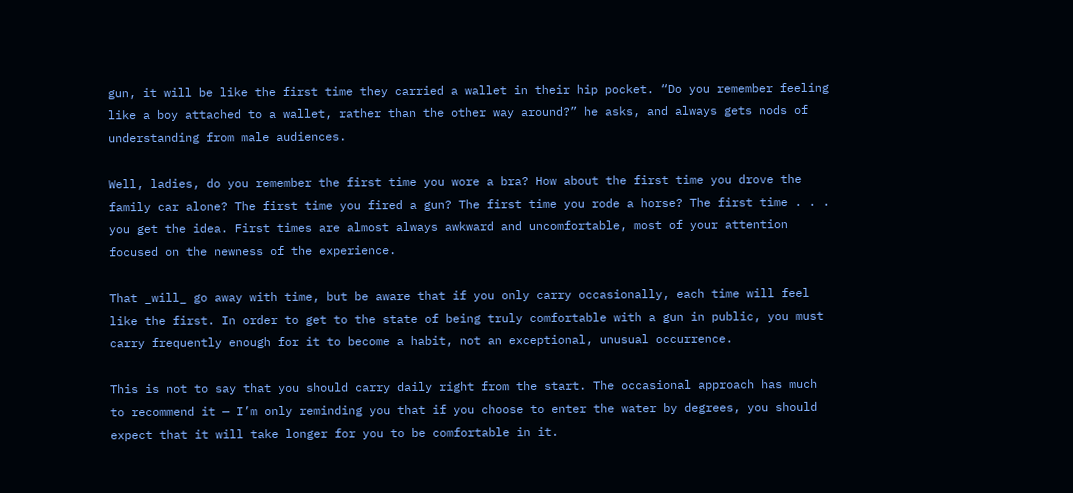gun, it will be like the first time they carried a wallet in their hip pocket. “Do you remember feeling like a boy attached to a wallet, rather than the other way around?” he asks, and always gets nods of understanding from male audiences.

Well, ladies, do you remember the first time you wore a bra? How about the first time you drove the family car alone? The first time you fired a gun? The first time you rode a horse? The first time . . . you get the idea. First times are almost always awkward and uncomfortable, most of your attention focused on the newness of the experience.

That _will_ go away with time, but be aware that if you only carry occasionally, each time will feel like the first. In order to get to the state of being truly comfortable with a gun in public, you must carry frequently enough for it to become a habit, not an exceptional, unusual occurrence.

This is not to say that you should carry daily right from the start. The occasional approach has much to recommend it — I’m only reminding you that if you choose to enter the water by degrees, you should expect that it will take longer for you to be comfortable in it.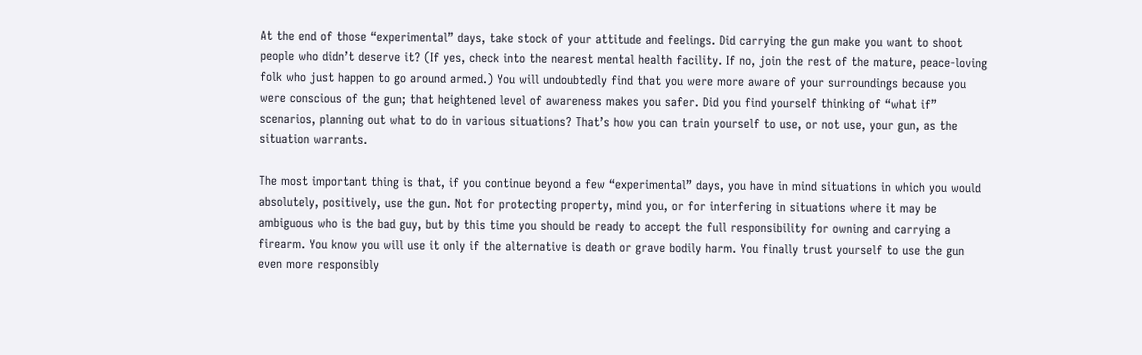At the end of those “experimental” days, take stock of your attitude and feelings. Did carrying the gun make you want to shoot people who didn’t deserve it? (If yes, check into the nearest mental health facility. If no, join the rest of the mature, peace-loving folk who just happen to go around armed.) You will undoubtedly find that you were more aware of your surroundings because you were conscious of the gun; that heightened level of awareness makes you safer. Did you find yourself thinking of “what if” scenarios, planning out what to do in various situations? That’s how you can train yourself to use, or not use, your gun, as the situation warrants.

The most important thing is that, if you continue beyond a few “experimental” days, you have in mind situations in which you would absolutely, positively, use the gun. Not for protecting property, mind you, or for interfering in situations where it may be ambiguous who is the bad guy, but by this time you should be ready to accept the full responsibility for owning and carrying a firearm. You know you will use it only if the alternative is death or grave bodily harm. You finally trust yourself to use the gun even more responsibly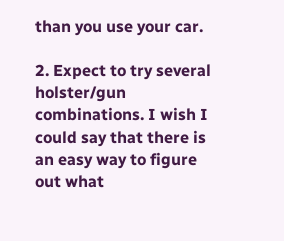than you use your car.

2. Expect to try several holster/gun combinations. I wish I could say that there is an easy way to figure out what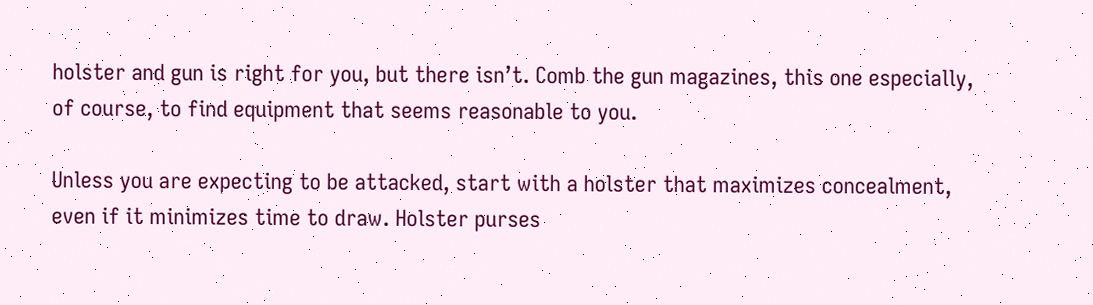holster and gun is right for you, but there isn’t. Comb the gun magazines, this one especially, of course, to find equipment that seems reasonable to you.

Unless you are expecting to be attacked, start with a holster that maximizes concealment, even if it minimizes time to draw. Holster purses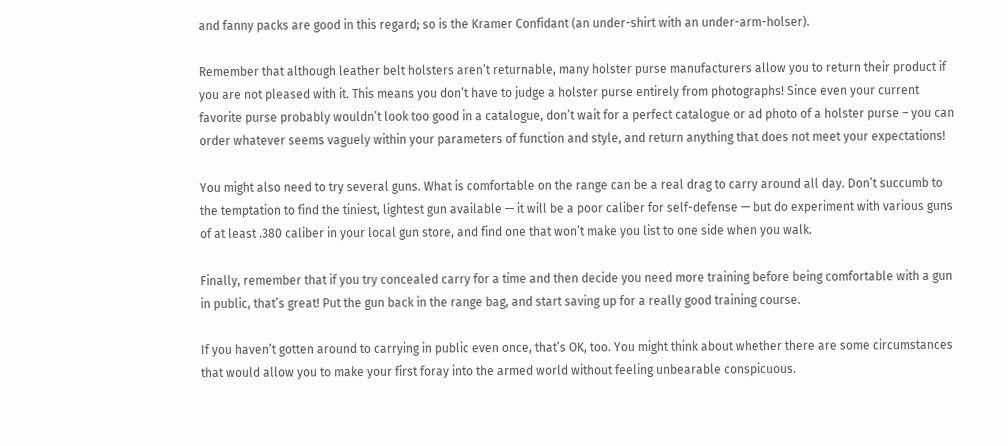and fanny packs are good in this regard; so is the Kramer Confidant (an under-shirt with an under-arm-holser).

Remember that although leather belt holsters aren’t returnable, many holster purse manufacturers allow you to return their product if you are not pleased with it. This means you don’t have to judge a holster purse entirely from photographs! Since even your current favorite purse probably wouldn’t look too good in a catalogue, don’t wait for a perfect catalogue or ad photo of a holster purse – you can order whatever seems vaguely within your parameters of function and style, and return anything that does not meet your expectations!

You might also need to try several guns. What is comfortable on the range can be a real drag to carry around all day. Don’t succumb to the temptation to find the tiniest, lightest gun available — it will be a poor caliber for self-defense — but do experiment with various guns of at least .380 caliber in your local gun store, and find one that won’t make you list to one side when you walk.

Finally, remember that if you try concealed carry for a time and then decide you need more training before being comfortable with a gun in public, that’s great! Put the gun back in the range bag, and start saving up for a really good training course.

If you haven’t gotten around to carrying in public even once, that’s OK, too. You might think about whether there are some circumstances that would allow you to make your first foray into the armed world without feeling unbearable conspicuous.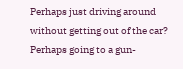Perhaps just driving around without getting out of the car? Perhaps going to a gun-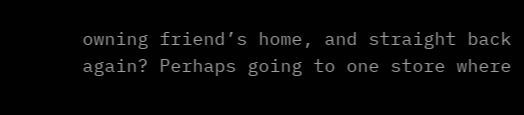owning friend’s home, and straight back again? Perhaps going to one store where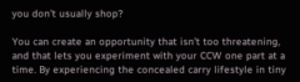you don’t usually shop?

You can create an opportunity that isn’t too threatening, and that lets you experiment with your CCW one part at a time. By experiencing the concealed carry lifestyle in tiny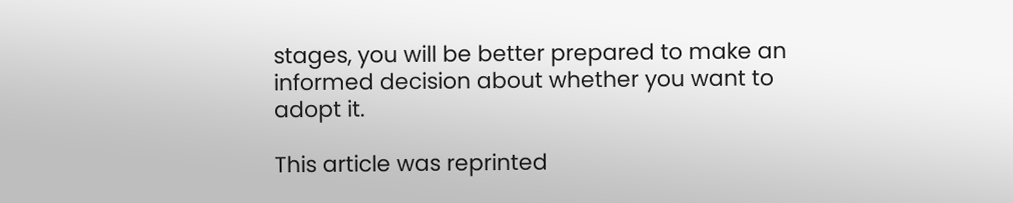stages, you will be better prepared to make an informed decision about whether you want to adopt it.

This article was reprinted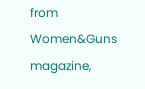from Women&Guns magazine,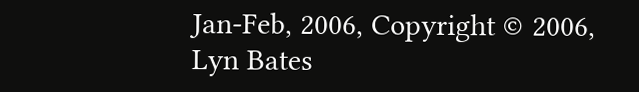Jan-Feb, 2006, Copyright © 2006, Lyn Bates